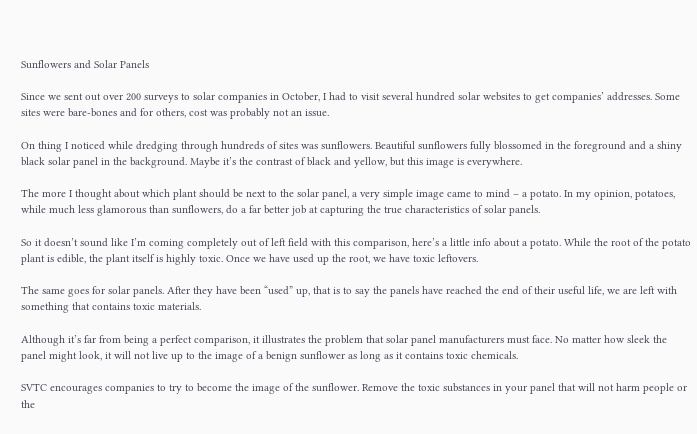Sunflowers and Solar Panels

Since we sent out over 200 surveys to solar companies in October, I had to visit several hundred solar websites to get companies’ addresses. Some sites were bare-bones and for others, cost was probably not an issue.

On thing I noticed while dredging through hundreds of sites was sunflowers. Beautiful sunflowers fully blossomed in the foreground and a shiny black solar panel in the background. Maybe it’s the contrast of black and yellow, but this image is everywhere.

The more I thought about which plant should be next to the solar panel, a very simple image came to mind – a potato. In my opinion, potatoes, while much less glamorous than sunflowers, do a far better job at capturing the true characteristics of solar panels.

So it doesn’t sound like I’m coming completely out of left field with this comparison, here’s a little info about a potato. While the root of the potato plant is edible, the plant itself is highly toxic. Once we have used up the root, we have toxic leftovers.

The same goes for solar panels. After they have been “used” up, that is to say the panels have reached the end of their useful life, we are left with something that contains toxic materials.

Although it’s far from being a perfect comparison, it illustrates the problem that solar panel manufacturers must face. No matter how sleek the panel might look, it will not live up to the image of a benign sunflower as long as it contains toxic chemicals.

SVTC encourages companies to try to become the image of the sunflower. Remove the toxic substances in your panel that will not harm people or the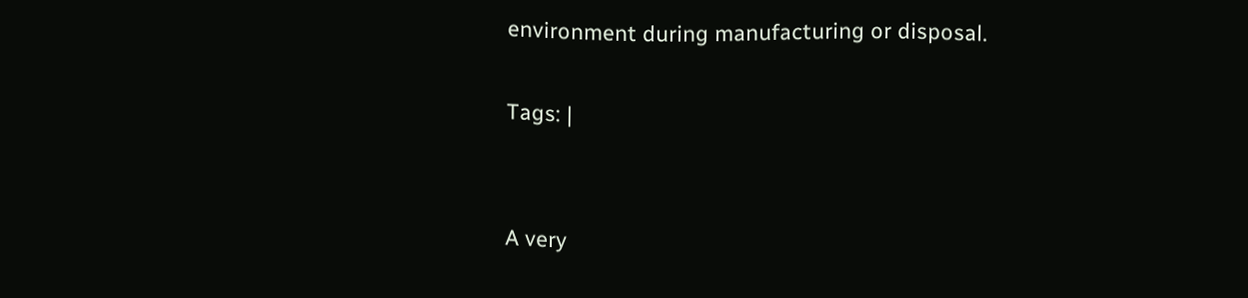environment during manufacturing or disposal.

Tags: |


A very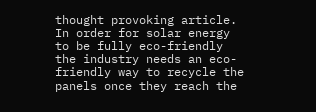thought provoking article. In order for solar energy to be fully eco-friendly the industry needs an eco-friendly way to recycle the panels once they reach the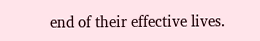end of their effective lives.